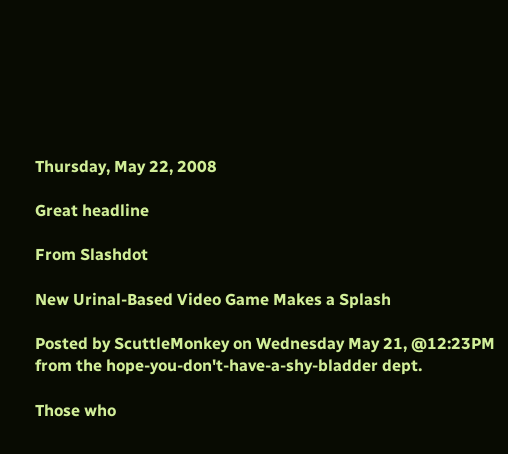Thursday, May 22, 2008

Great headline

From Slashdot

New Urinal-Based Video Game Makes a Splash

Posted by ScuttleMonkey on Wednesday May 21, @12:23PM from the hope-you-don't-have-a-shy-bladder dept.

Those who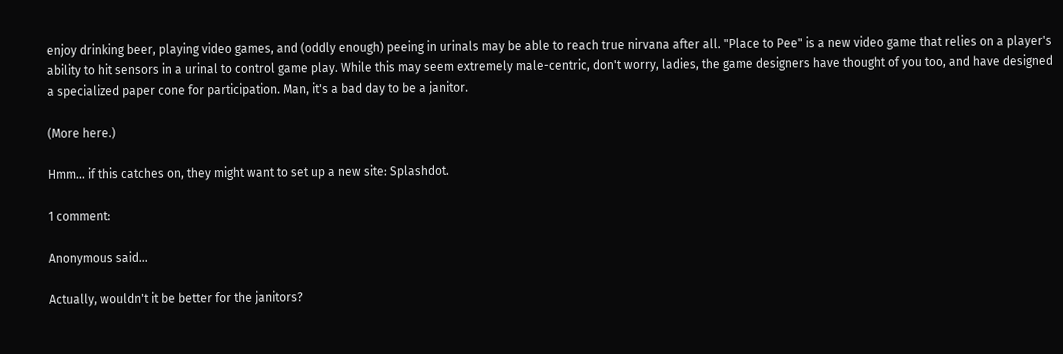enjoy drinking beer, playing video games, and (oddly enough) peeing in urinals may be able to reach true nirvana after all. "Place to Pee" is a new video game that relies on a player's ability to hit sensors in a urinal to control game play. While this may seem extremely male-centric, don't worry, ladies, the game designers have thought of you too, and have designed a specialized paper cone for participation. Man, it's a bad day to be a janitor.

(More here.)

Hmm... if this catches on, they might want to set up a new site: Splashdot.

1 comment:

Anonymous said...

Actually, wouldn't it be better for the janitors?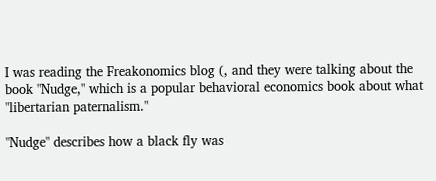I was reading the Freakonomics blog (, and they were talking about the book "Nudge," which is a popular behavioral economics book about what "libertarian paternalism."

"Nudge" describes how a black fly was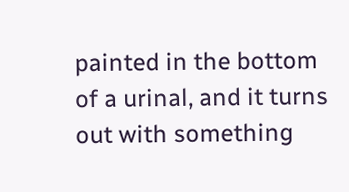painted in the bottom of a urinal, and it turns out with something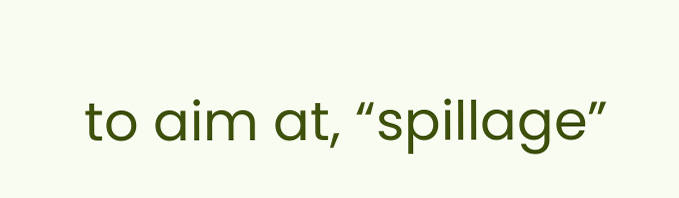to aim at, “spillage”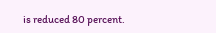is reduced 80 percent.